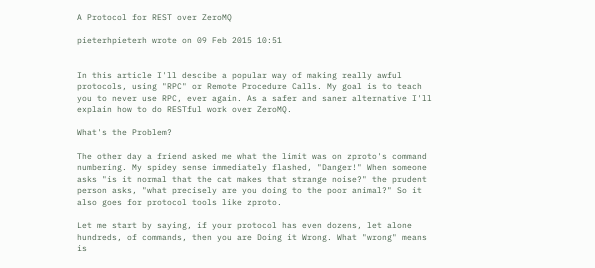A Protocol for REST over ZeroMQ

pieterhpieterh wrote on 09 Feb 2015 10:51


In this article I'll descibe a popular way of making really awful protocols, using "RPC" or Remote Procedure Calls. My goal is to teach you to never use RPC, ever again. As a safer and saner alternative I'll explain how to do RESTful work over ZeroMQ.

What's the Problem?

The other day a friend asked me what the limit was on zproto's command numbering. My spidey sense immediately flashed, "Danger!" When someone asks "is it normal that the cat makes that strange noise?" the prudent person asks, "what precisely are you doing to the poor animal?" So it also goes for protocol tools like zproto.

Let me start by saying, if your protocol has even dozens, let alone hundreds, of commands, then you are Doing it Wrong. What "wrong" means is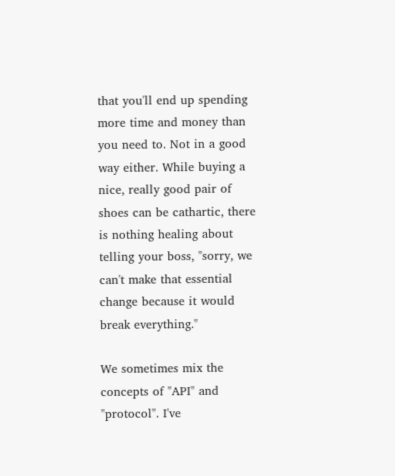that you'll end up spending more time and money than you need to. Not in a good way either. While buying a nice, really good pair of shoes can be cathartic, there is nothing healing about telling your boss, "sorry, we can't make that essential change because it would break everything."

We sometimes mix the concepts of "API" and "protocol". I've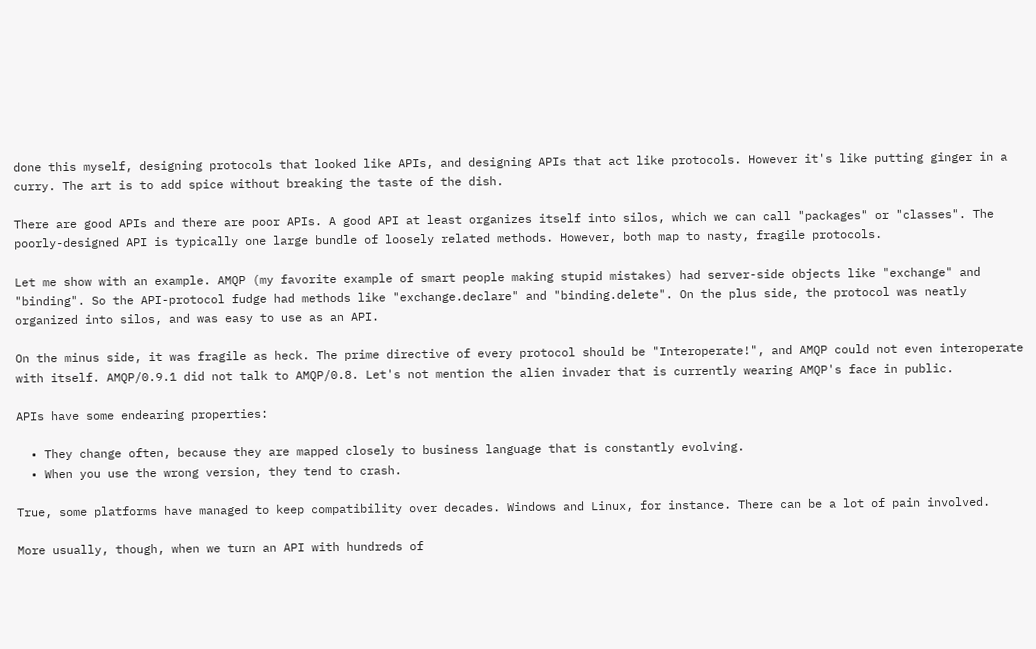done this myself, designing protocols that looked like APIs, and designing APIs that act like protocols. However it's like putting ginger in a curry. The art is to add spice without breaking the taste of the dish.

There are good APIs and there are poor APIs. A good API at least organizes itself into silos, which we can call "packages" or "classes". The poorly-designed API is typically one large bundle of loosely related methods. However, both map to nasty, fragile protocols.

Let me show with an example. AMQP (my favorite example of smart people making stupid mistakes) had server-side objects like "exchange" and "binding". So the API-protocol fudge had methods like "exchange.declare" and "binding.delete". On the plus side, the protocol was neatly organized into silos, and was easy to use as an API.

On the minus side, it was fragile as heck. The prime directive of every protocol should be "Interoperate!", and AMQP could not even interoperate with itself. AMQP/0.9.1 did not talk to AMQP/0.8. Let's not mention the alien invader that is currently wearing AMQP's face in public.

APIs have some endearing properties:

  • They change often, because they are mapped closely to business language that is constantly evolving.
  • When you use the wrong version, they tend to crash.

True, some platforms have managed to keep compatibility over decades. Windows and Linux, for instance. There can be a lot of pain involved.

More usually, though, when we turn an API with hundreds of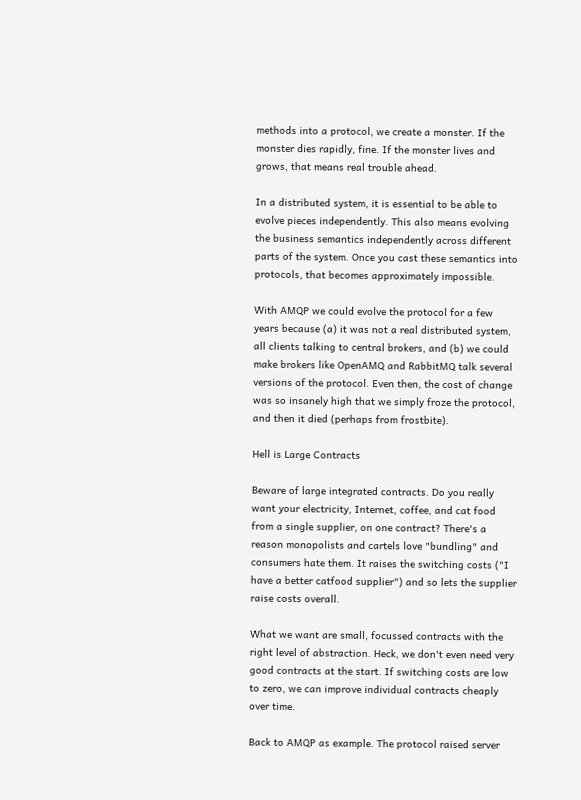methods into a protocol, we create a monster. If the monster dies rapidly, fine. If the monster lives and grows, that means real trouble ahead.

In a distributed system, it is essential to be able to evolve pieces independently. This also means evolving the business semantics independently across different parts of the system. Once you cast these semantics into protocols, that becomes approximately impossible.

With AMQP we could evolve the protocol for a few years because (a) it was not a real distributed system, all clients talking to central brokers, and (b) we could make brokers like OpenAMQ and RabbitMQ talk several versions of the protocol. Even then, the cost of change was so insanely high that we simply froze the protocol, and then it died (perhaps from frostbite).

Hell is Large Contracts

Beware of large integrated contracts. Do you really want your electricity, Internet, coffee, and cat food from a single supplier, on one contract? There's a reason monopolists and cartels love "bundling" and consumers hate them. It raises the switching costs ("I have a better catfood supplier") and so lets the supplier raise costs overall.

What we want are small, focussed contracts with the right level of abstraction. Heck, we don't even need very good contracts at the start. If switching costs are low to zero, we can improve individual contracts cheaply over time.

Back to AMQP as example. The protocol raised server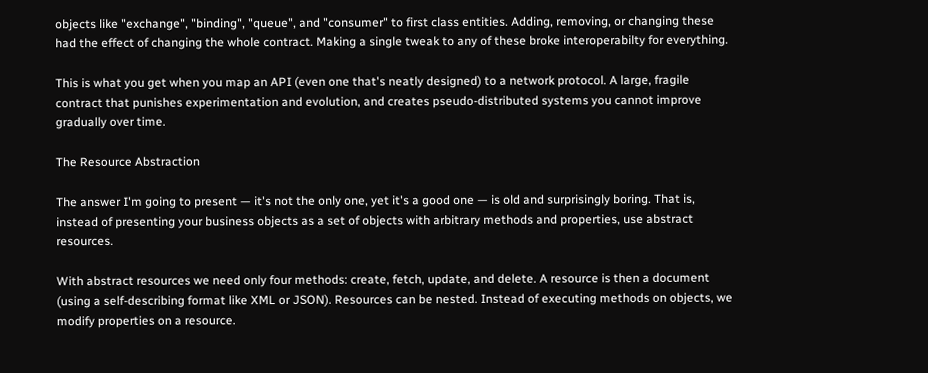objects like "exchange", "binding", "queue", and "consumer" to first class entities. Adding, removing, or changing these had the effect of changing the whole contract. Making a single tweak to any of these broke interoperabilty for everything.

This is what you get when you map an API (even one that's neatly designed) to a network protocol. A large, fragile contract that punishes experimentation and evolution, and creates pseudo-distributed systems you cannot improve gradually over time.

The Resource Abstraction

The answer I'm going to present — it's not the only one, yet it's a good one — is old and surprisingly boring. That is, instead of presenting your business objects as a set of objects with arbitrary methods and properties, use abstract resources.

With abstract resources we need only four methods: create, fetch, update, and delete. A resource is then a document (using a self-describing format like XML or JSON). Resources can be nested. Instead of executing methods on objects, we modify properties on a resource.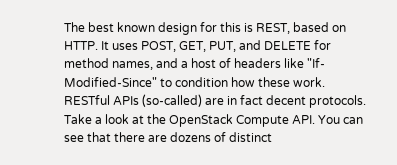The best known design for this is REST, based on HTTP. It uses POST, GET, PUT, and DELETE for method names, and a host of headers like "If-Modified-Since" to condition how these work. RESTful APIs (so-called) are in fact decent protocols. Take a look at the OpenStack Compute API. You can see that there are dozens of distinct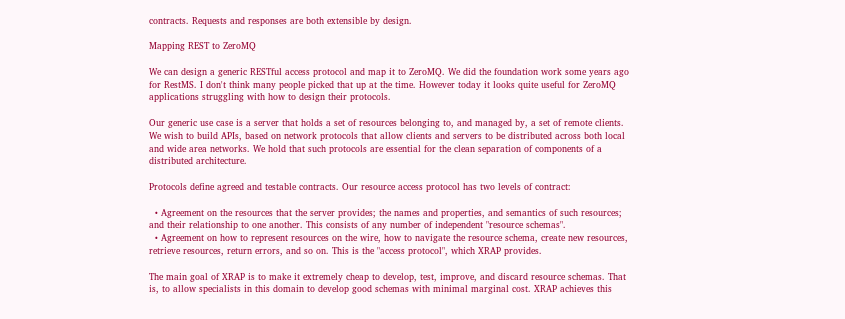contracts. Requests and responses are both extensible by design.

Mapping REST to ZeroMQ

We can design a generic RESTful access protocol and map it to ZeroMQ. We did the foundation work some years ago for RestMS. I don't think many people picked that up at the time. However today it looks quite useful for ZeroMQ applications struggling with how to design their protocols.

Our generic use case is a server that holds a set of resources belonging to, and managed by, a set of remote clients. We wish to build APIs, based on network protocols that allow clients and servers to be distributed across both local and wide area networks. We hold that such protocols are essential for the clean separation of components of a distributed architecture.

Protocols define agreed and testable contracts. Our resource access protocol has two levels of contract:

  • Agreement on the resources that the server provides; the names and properties, and semantics of such resources; and their relationship to one another. This consists of any number of independent "resource schemas".
  • Agreement on how to represent resources on the wire, how to navigate the resource schema, create new resources, retrieve resources, return errors, and so on. This is the "access protocol", which XRAP provides.

The main goal of XRAP is to make it extremely cheap to develop, test, improve, and discard resource schemas. That is, to allow specialists in this domain to develop good schemas with minimal marginal cost. XRAP achieves this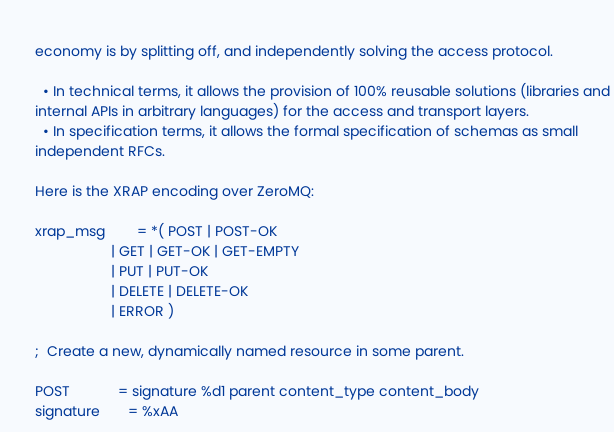economy is by splitting off, and independently solving the access protocol.

  • In technical terms, it allows the provision of 100% reusable solutions (libraries and internal APIs in arbitrary languages) for the access and transport layers.
  • In specification terms, it allows the formal specification of schemas as small independent RFCs.

Here is the XRAP encoding over ZeroMQ:

xrap_msg        = *( POST | POST-OK
                   | GET | GET-OK | GET-EMPTY
                   | PUT | PUT-OK
                   | DELETE | DELETE-OK
                   | ERROR )

;  Create a new, dynamically named resource in some parent.

POST            = signature %d1 parent content_type content_body
signature       = %xAA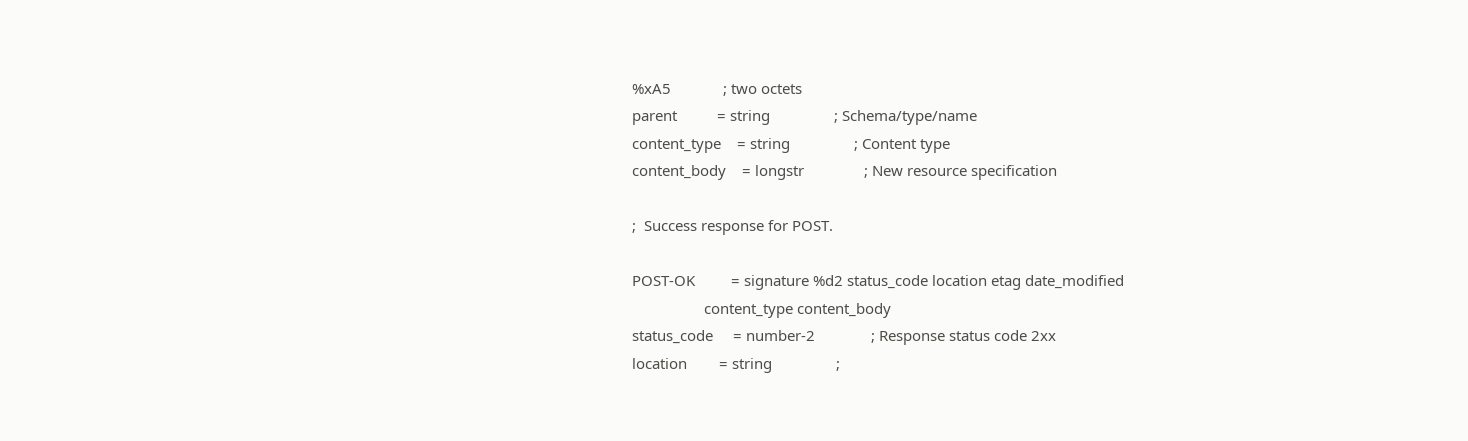%xA5             ; two octets
parent          = string                ; Schema/type/name
content_type    = string                ; Content type
content_body    = longstr               ; New resource specification

;  Success response for POST.

POST-OK         = signature %d2 status_code location etag date_modified
                  content_type content_body
status_code     = number-2              ; Response status code 2xx
location        = string                ;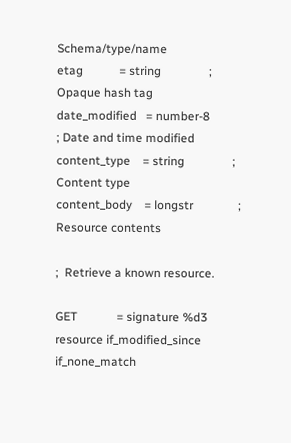Schema/type/name
etag            = string                ; Opaque hash tag
date_modified   = number-8              ; Date and time modified
content_type    = string                ; Content type
content_body    = longstr               ; Resource contents

;  Retrieve a known resource.

GET             = signature %d3 resource if_modified_since if_none_match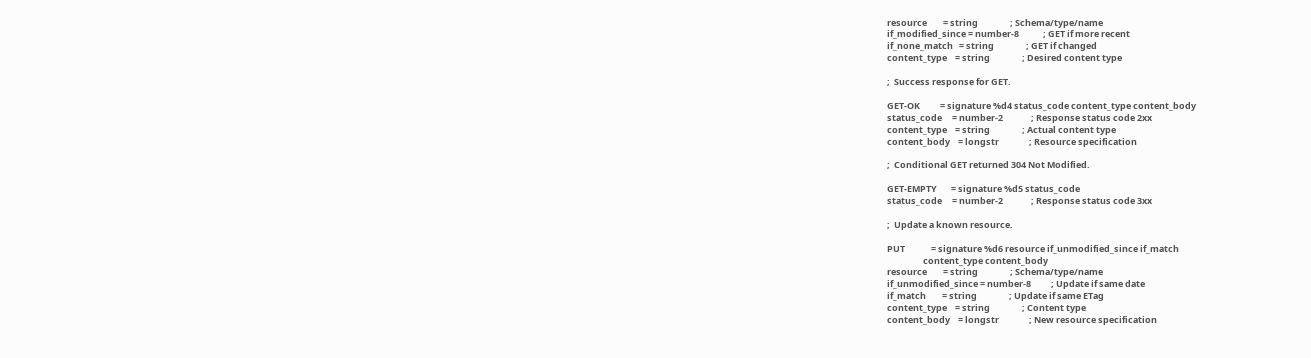resource        = string                ; Schema/type/name
if_modified_since = number-8            ; GET if more recent
if_none_match   = string                ; GET if changed
content_type    = string                ; Desired content type

;  Success response for GET.

GET-OK          = signature %d4 status_code content_type content_body
status_code     = number-2              ; Response status code 2xx
content_type    = string                ; Actual content type
content_body    = longstr               ; Resource specification

;  Conditional GET returned 304 Not Modified.

GET-EMPTY       = signature %d5 status_code
status_code     = number-2              ; Response status code 3xx

;  Update a known resource.

PUT             = signature %d6 resource if_unmodified_since if_match
                  content_type content_body
resource        = string                ; Schema/type/name
if_unmodified_since = number-8          ; Update if same date
if_match        = string                ; Update if same ETag
content_type    = string                ; Content type
content_body    = longstr               ; New resource specification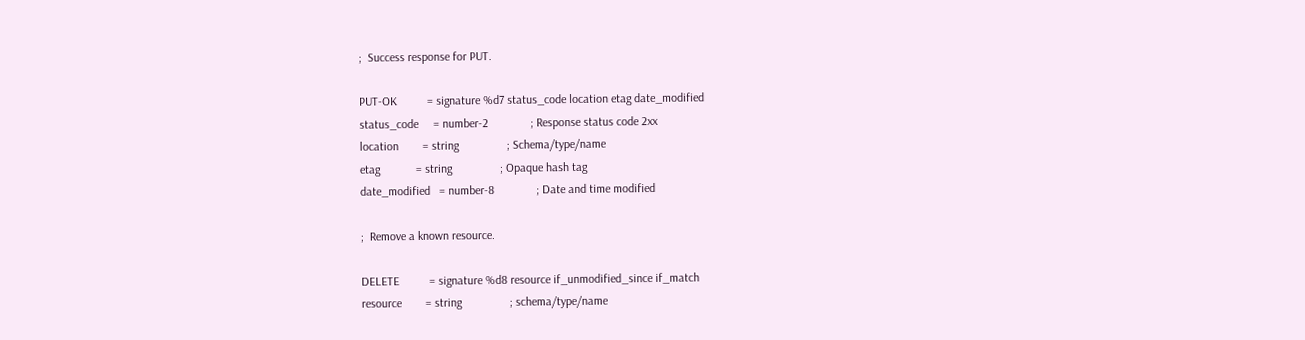;  Success response for PUT.

PUT-OK          = signature %d7 status_code location etag date_modified
status_code     = number-2              ; Response status code 2xx
location        = string                ; Schema/type/name
etag            = string                ; Opaque hash tag
date_modified   = number-8              ; Date and time modified

;  Remove a known resource.

DELETE          = signature %d8 resource if_unmodified_since if_match
resource        = string                ; schema/type/name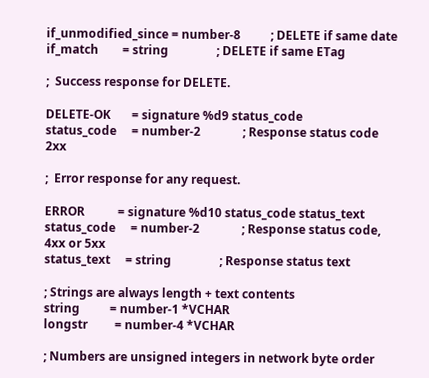if_unmodified_since = number-8          ; DELETE if same date
if_match        = string                ; DELETE if same ETag

;  Success response for DELETE.

DELETE-OK       = signature %d9 status_code
status_code     = number-2              ; Response status code 2xx

;  Error response for any request.

ERROR           = signature %d10 status_code status_text
status_code     = number-2              ; Response status code, 4xx or 5xx
status_text     = string                ; Response status text

; Strings are always length + text contents
string          = number-1 *VCHAR
longstr         = number-4 *VCHAR

; Numbers are unsigned integers in network byte order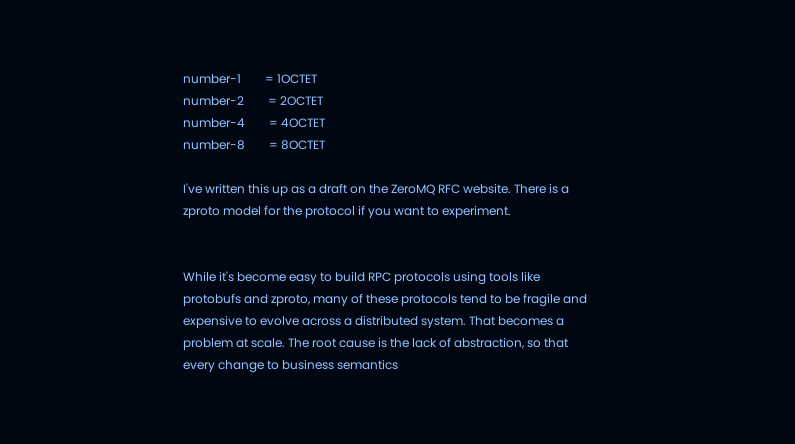number-1        = 1OCTET
number-2        = 2OCTET
number-4        = 4OCTET
number-8        = 8OCTET

I've written this up as a draft on the ZeroMQ RFC website. There is a zproto model for the protocol if you want to experiment.


While it's become easy to build RPC protocols using tools like protobufs and zproto, many of these protocols tend to be fragile and expensive to evolve across a distributed system. That becomes a problem at scale. The root cause is the lack of abstraction, so that every change to business semantics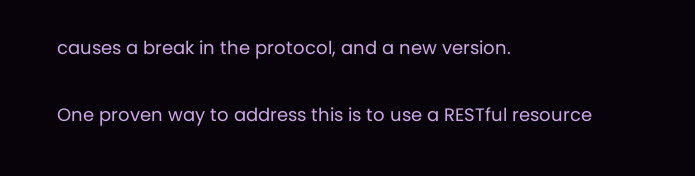causes a break in the protocol, and a new version.

One proven way to address this is to use a RESTful resource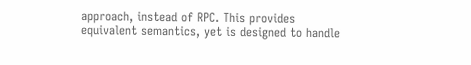approach, instead of RPC. This provides equivalent semantics, yet is designed to handle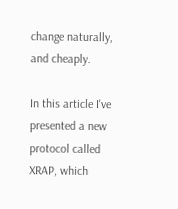change naturally, and cheaply.

In this article I've presented a new protocol called XRAP, which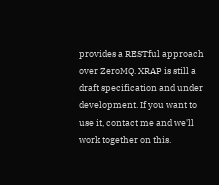provides a RESTful approach over ZeroMQ. XRAP is still a draft specification and under development. If you want to use it, contact me and we'll work together on this.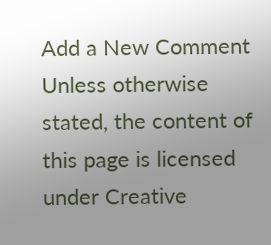Add a New Comment
Unless otherwise stated, the content of this page is licensed under Creative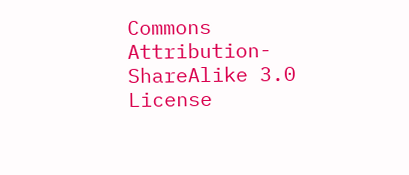Commons Attribution-ShareAlike 3.0 License